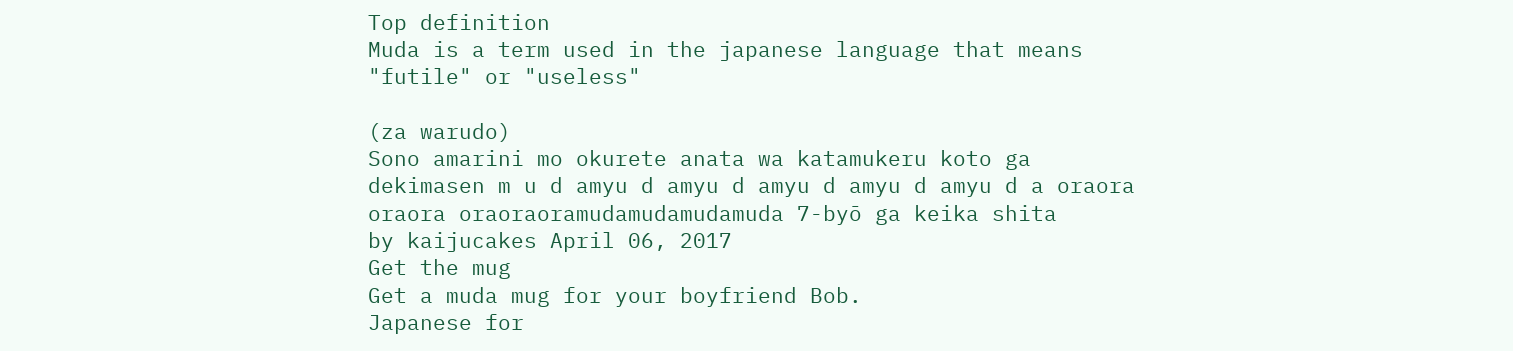Top definition
Muda is a term used in the japanese language that means "futile" or "useless"

(za warudo)
Sono amarini mo okurete anata wa katamukeru koto ga dekimasen m u d amyu d amyu d amyu d amyu d amyu d a oraora oraora oraoraoramudamudamudamuda 7-byō ga keika shita
by kaijucakes April 06, 2017
Get the mug
Get a muda mug for your boyfriend Bob.
Japanese for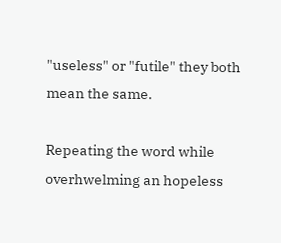"useless" or "futile" they both mean the same.

Repeating the word while overhwelming an hopeless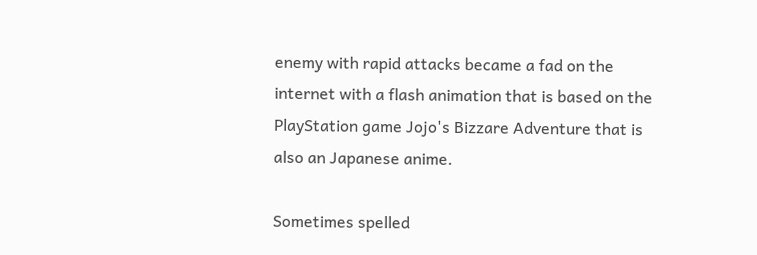enemy with rapid attacks became a fad on the internet with a flash animation that is based on the PlayStation game Jojo's Bizzare Adventure that is also an Japanese anime.

Sometimes spelled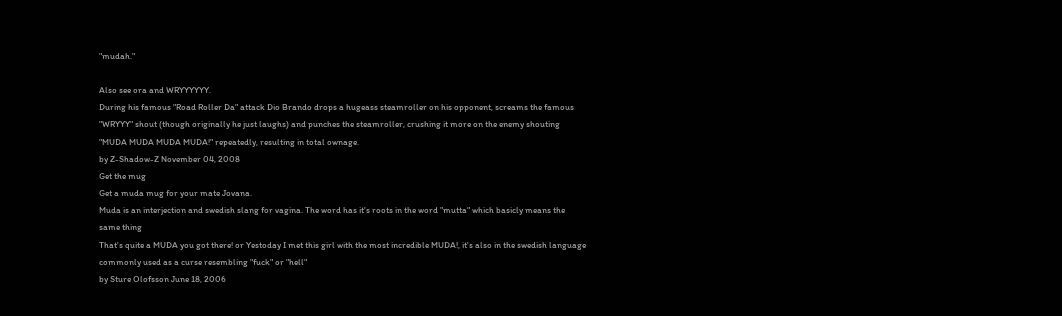"mudah."

Also see ora and WRYYYYYY.
During his famous "Road Roller Da" attack Dio Brando drops a hugeass steamroller on his opponent, screams the famous "WRYYY" shout (though originally he just laughs) and punches the steamroller, crushing it more on the enemy shouting "MUDA MUDA MUDA MUDA!" repeatedly, resulting in total ownage.
by Z-Shadow-Z November 04, 2008
Get the mug
Get a muda mug for your mate Jovana.
Muda is an interjection and swedish slang for vagina. The word has it's roots in the word "mutta" which basicly means the same thing
That's quite a MUDA you got there! or Yestoday I met this girl with the most incredible MUDA!, it's also in the swedish language commonly used as a curse resembling "fuck" or "hell"
by Sture Olofsson June 18, 2006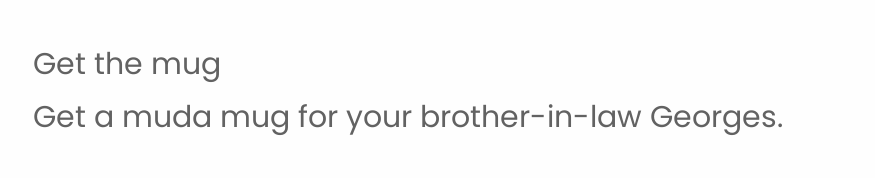Get the mug
Get a muda mug for your brother-in-law Georges.